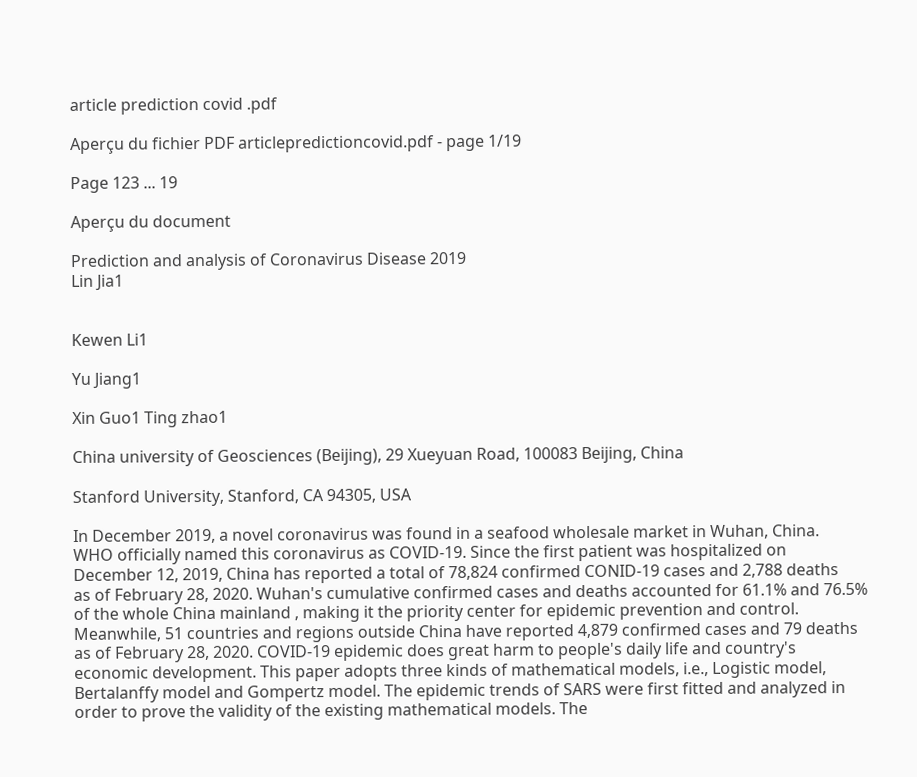article prediction covid .pdf

Aperçu du fichier PDF articlepredictioncovid.pdf - page 1/19

Page 123 ... 19

Aperçu du document

Prediction and analysis of Coronavirus Disease 2019
Lin Jia1


Kewen Li1

Yu Jiang1

Xin Guo1 Ting zhao1

China university of Geosciences (Beijing), 29 Xueyuan Road, 100083 Beijing, China

Stanford University, Stanford, CA 94305, USA

In December 2019, a novel coronavirus was found in a seafood wholesale market in Wuhan, China.
WHO officially named this coronavirus as COVID-19. Since the first patient was hospitalized on
December 12, 2019, China has reported a total of 78,824 confirmed CONID-19 cases and 2,788 deaths
as of February 28, 2020. Wuhan's cumulative confirmed cases and deaths accounted for 61.1% and 76.5%
of the whole China mainland , making it the priority center for epidemic prevention and control.
Meanwhile, 51 countries and regions outside China have reported 4,879 confirmed cases and 79 deaths
as of February 28, 2020. COVID-19 epidemic does great harm to people's daily life and country's
economic development. This paper adopts three kinds of mathematical models, i.e., Logistic model,
Bertalanffy model and Gompertz model. The epidemic trends of SARS were first fitted and analyzed in
order to prove the validity of the existing mathematical models. The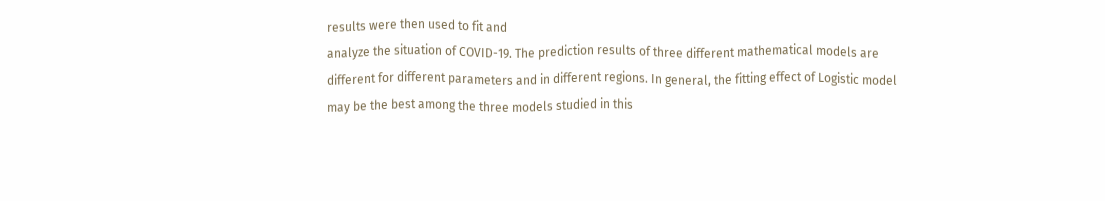results were then used to fit and
analyze the situation of COVID-19. The prediction results of three different mathematical models are
different for different parameters and in different regions. In general, the fitting effect of Logistic model
may be the best among the three models studied in this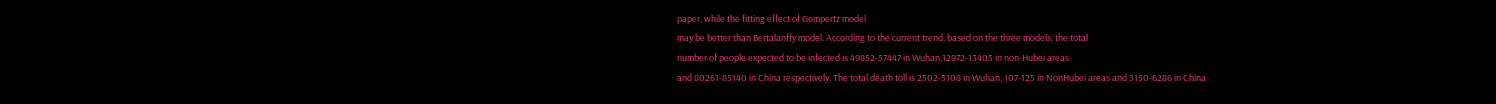paper, while the fitting effect of Gompertz model
may be better than Bertalanffy model. According to the current trend, based on the three models, the total
number of people expected to be infected is 49852-57447 in Wuhan,12972-13405 in non-Hubei areas
and 80261-85140 in China respectively. The total death toll is 2502-5108 in Wuhan, 107-125 in NonHubei areas and 3150-6286 in China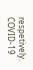respetively. COVID-19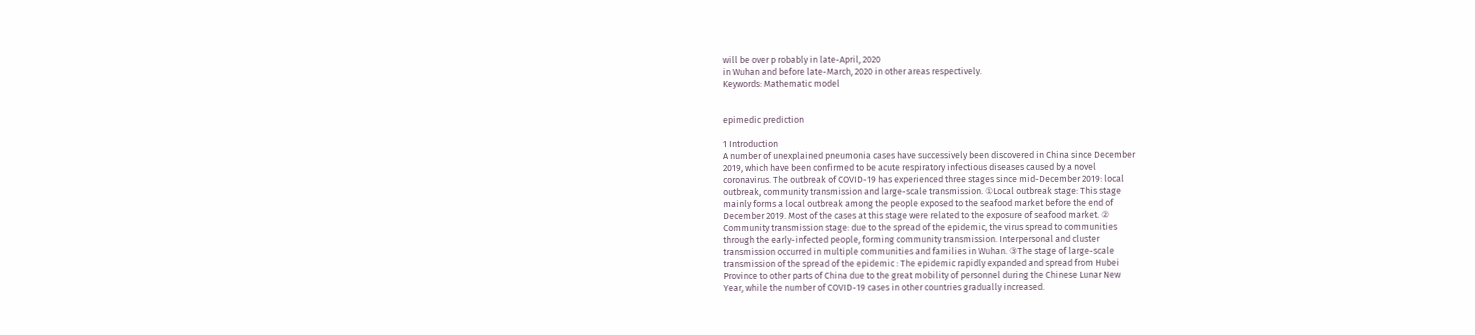will be over p robably in late-April, 2020
in Wuhan and before late-March, 2020 in other areas respectively.
Keywords: Mathematic model


epimedic prediction

1 Introduction
A number of unexplained pneumonia cases have successively been discovered in China since December
2019, which have been confirmed to be acute respiratory infectious diseases caused by a novel
coronavirus. The outbreak of COVID-19 has experienced three stages since mid-December 2019: local
outbreak, community transmission and large-scale transmission. ①Local outbreak stage: This stage
mainly forms a local outbreak among the people exposed to the seafood market before the end of
December 2019. Most of the cases at this stage were related to the exposure of seafood market. ②
Community transmission stage: due to the spread of the epidemic, the virus spread to communities
through the early-infected people, forming community transmission. Interpersonal and cluster
transmission occurred in multiple communities and families in Wuhan. ③The stage of large-scale
transmission of the spread of the epidemic : The epidemic rapidly expanded and spread from Hubei
Province to other parts of China due to the great mobility of personnel during the Chinese Lunar New
Year, while the number of COVID-19 cases in other countries gradually increased.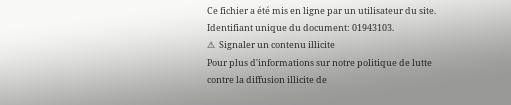Ce fichier a été mis en ligne par un utilisateur du site. Identifiant unique du document: 01943103.
⚠  Signaler un contenu illicite
Pour plus d'informations sur notre politique de lutte contre la diffusion illicite de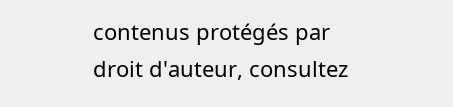contenus protégés par droit d'auteur, consultez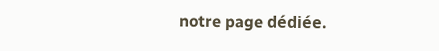notre page dédiée.